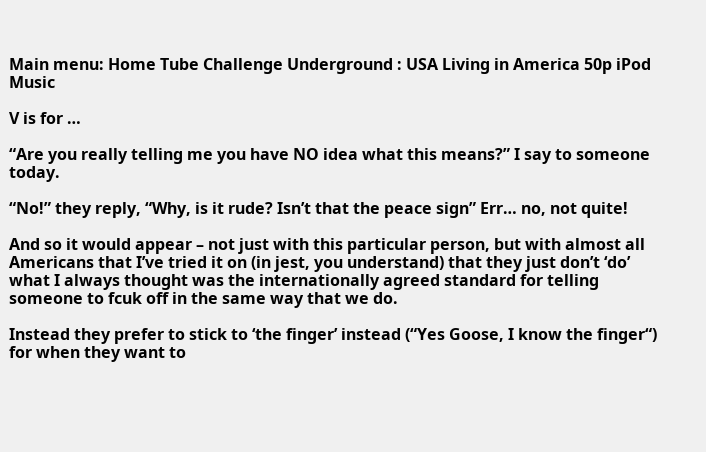Main menu: Home Tube Challenge Underground : USA Living in America 50p iPod Music

V is for …

“Are you really telling me you have NO idea what this means?” I say to someone today.

“No!” they reply, “Why, is it rude? Isn’t that the peace sign” Err… no, not quite!

And so it would appear – not just with this particular person, but with almost all Americans that I’ve tried it on (in jest, you understand) that they just don’t ‘do’ what I always thought was the internationally agreed standard for telling someone to fcuk off in the same way that we do.

Instead they prefer to stick to ‘the finger’ instead (“Yes Goose, I know the finger“) for when they want to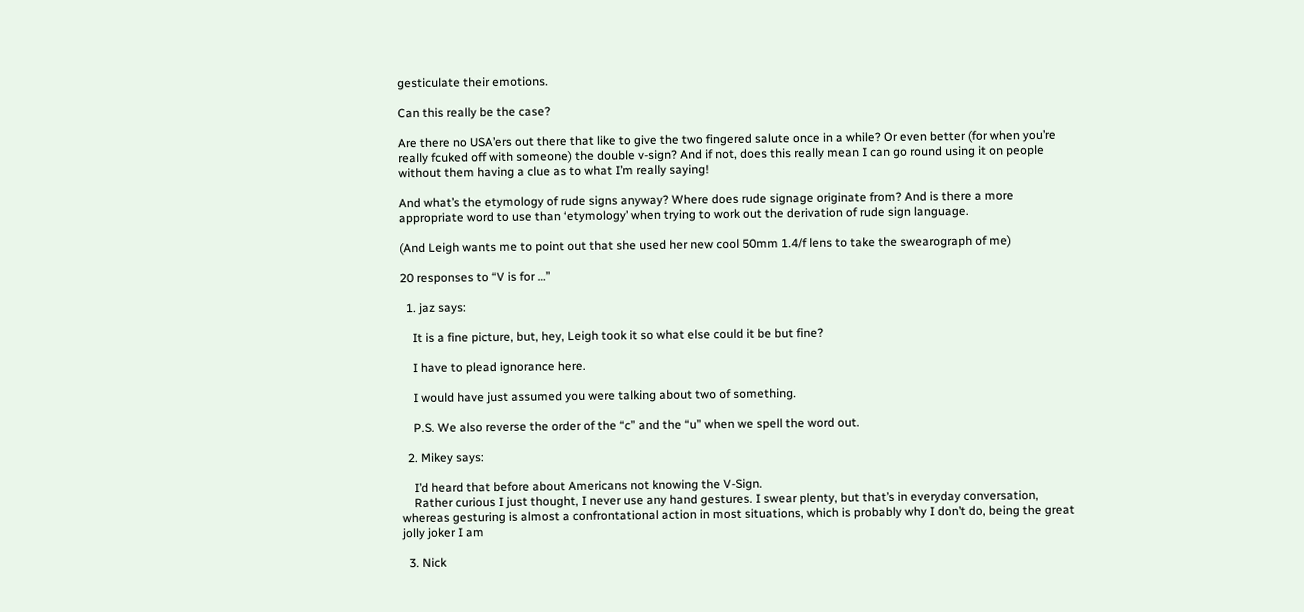gesticulate their emotions.

Can this really be the case?

Are there no USA’ers out there that like to give the two fingered salute once in a while? Or even better (for when you’re really fcuked off with someone) the double v-sign? And if not, does this really mean I can go round using it on people without them having a clue as to what I’m really saying!

And what’s the etymology of rude signs anyway? Where does rude signage originate from? And is there a more appropriate word to use than ‘etymology’ when trying to work out the derivation of rude sign language.

(And Leigh wants me to point out that she used her new cool 50mm 1.4/f lens to take the swearograph of me)

20 responses to “V is for …”

  1. jaz says:

    It is a fine picture, but, hey, Leigh took it so what else could it be but fine?

    I have to plead ignorance here.

    I would have just assumed you were talking about two of something.

    P.S. We also reverse the order of the “c” and the “u” when we spell the word out.

  2. Mikey says:

    I’d heard that before about Americans not knowing the V-Sign.
    Rather curious I just thought, I never use any hand gestures. I swear plenty, but that’s in everyday conversation, whereas gesturing is almost a confrontational action in most situations, which is probably why I don’t do, being the great jolly joker I am

  3. Nick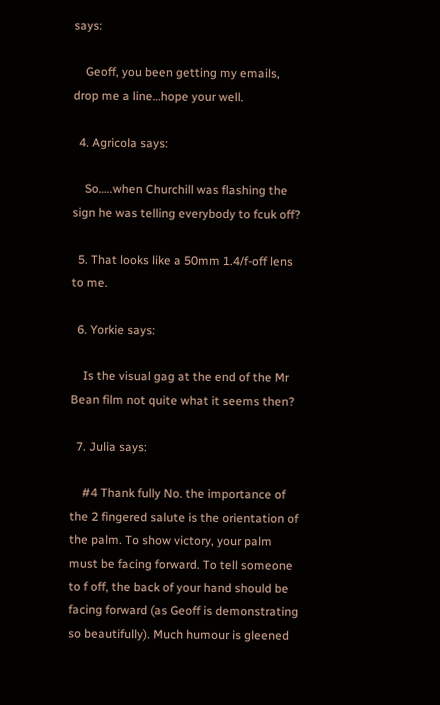says:

    Geoff, you been getting my emails, drop me a line…hope your well.

  4. Agricola says:

    So…..when Churchill was flashing the sign he was telling everybody to fcuk off?

  5. That looks like a 50mm 1.4/f-off lens to me.

  6. Yorkie says:

    Is the visual gag at the end of the Mr Bean film not quite what it seems then?

  7. Julia says:

    #4 Thank fully No. the importance of the 2 fingered salute is the orientation of the palm. To show victory, your palm must be facing forward. To tell someone to f off, the back of your hand should be facing forward (as Geoff is demonstrating so beautifully). Much humour is gleened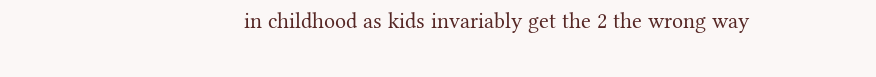in childhood as kids invariably get the 2 the wrong way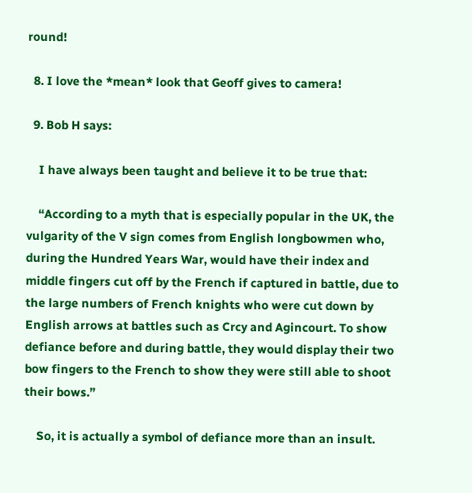round!

  8. I love the *mean* look that Geoff gives to camera!

  9. Bob H says:

    I have always been taught and believe it to be true that:

    “According to a myth that is especially popular in the UK, the vulgarity of the V sign comes from English longbowmen who, during the Hundred Years War, would have their index and middle fingers cut off by the French if captured in battle, due to the large numbers of French knights who were cut down by English arrows at battles such as Crcy and Agincourt. To show defiance before and during battle, they would display their two bow fingers to the French to show they were still able to shoot their bows.”

    So, it is actually a symbol of defiance more than an insult.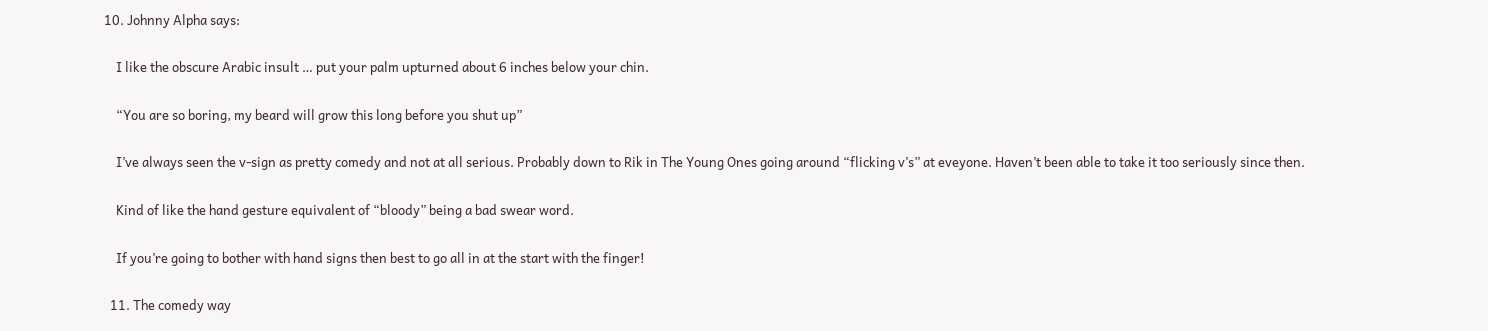10. Johnny Alpha says:

    I like the obscure Arabic insult … put your palm upturned about 6 inches below your chin.

    “You are so boring, my beard will grow this long before you shut up”

    I’ve always seen the v-sign as pretty comedy and not at all serious. Probably down to Rik in The Young Ones going around “flicking v’s” at eveyone. Haven’t been able to take it too seriously since then.

    Kind of like the hand gesture equivalent of “bloody” being a bad swear word.

    If you’re going to bother with hand signs then best to go all in at the start with the finger!

  11. The comedy way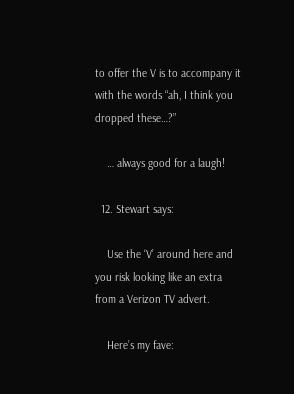to offer the V is to accompany it with the words “ah, I think you dropped these…?”

    … always good for a laugh!

  12. Stewart says:

    Use the ‘V’ around here and you risk looking like an extra from a Verizon TV advert.

    Here’s my fave: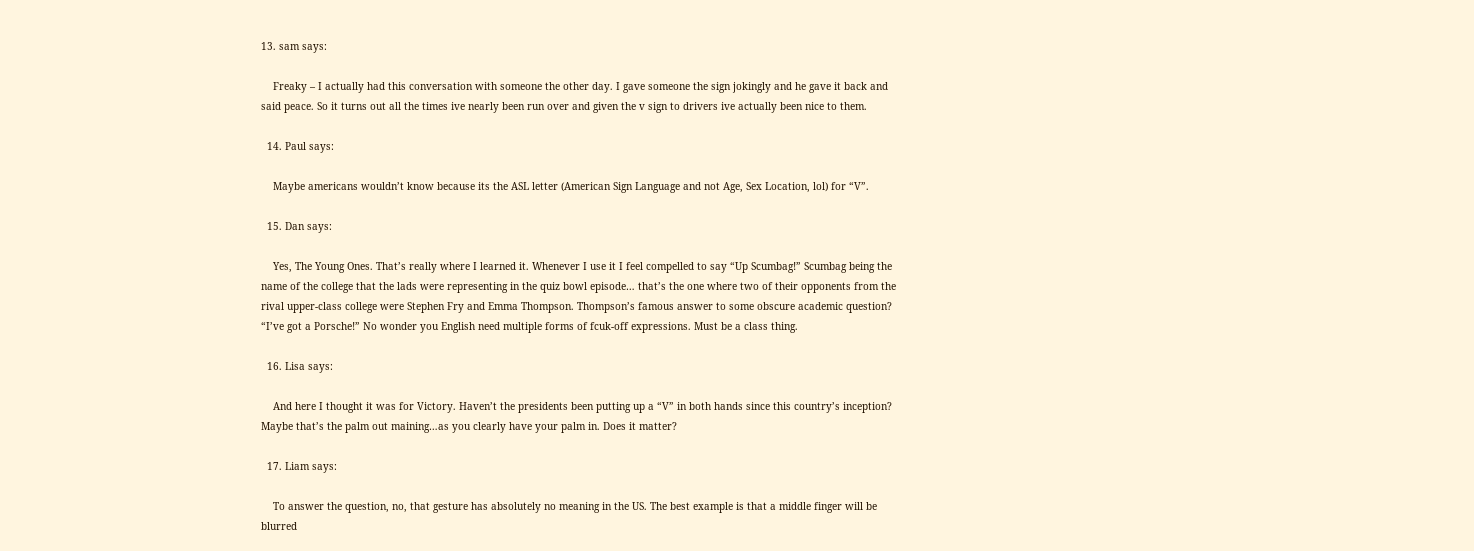13. sam says:

    Freaky – I actually had this conversation with someone the other day. I gave someone the sign jokingly and he gave it back and said peace. So it turns out all the times ive nearly been run over and given the v sign to drivers ive actually been nice to them.

  14. Paul says:

    Maybe americans wouldn’t know because its the ASL letter (American Sign Language and not Age, Sex Location, lol) for “V”.

  15. Dan says:

    Yes, The Young Ones. That’s really where I learned it. Whenever I use it I feel compelled to say “Up Scumbag!” Scumbag being the name of the college that the lads were representing in the quiz bowl episode… that’s the one where two of their opponents from the rival upper-class college were Stephen Fry and Emma Thompson. Thompson’s famous answer to some obscure academic question? “I’ve got a Porsche!” No wonder you English need multiple forms of fcuk-off expressions. Must be a class thing.

  16. Lisa says:

    And here I thought it was for Victory. Haven’t the presidents been putting up a “V” in both hands since this country’s inception? Maybe that’s the palm out maining…as you clearly have your palm in. Does it matter?

  17. Liam says:

    To answer the question, no, that gesture has absolutely no meaning in the US. The best example is that a middle finger will be blurred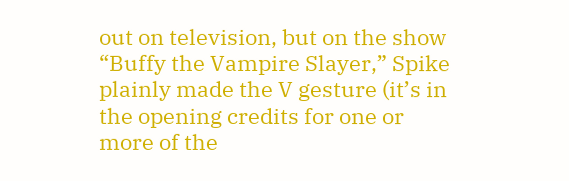out on television, but on the show “Buffy the Vampire Slayer,” Spike plainly made the V gesture (it’s in the opening credits for one or more of the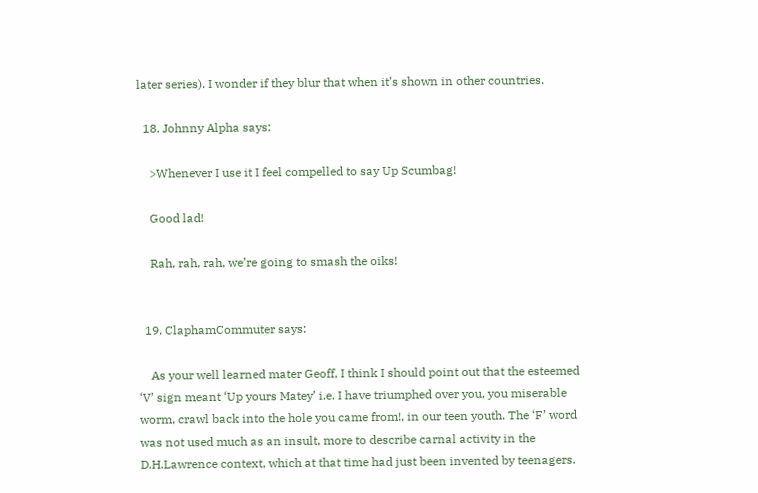later series). I wonder if they blur that when it’s shown in other countries.

  18. Johnny Alpha says:

    >Whenever I use it I feel compelled to say Up Scumbag!

    Good lad!

    Rah, rah, rah, we’re going to smash the oiks!


  19. ClaphamCommuter says:

    As your well learned mater Geoff, I think I should point out that the esteemed ‘V’ sign meant ‘Up yours Matey’ i.e. I have triumphed over you, you miserable worm, crawl back into the hole you came from!, in our teen youth. The ‘F’ word was not used much as an insult, more to describe carnal activity in the D.H.Lawrence context, which at that time had just been invented by teenagers.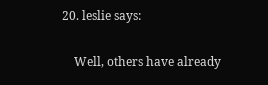20. leslie says:

    Well, others have already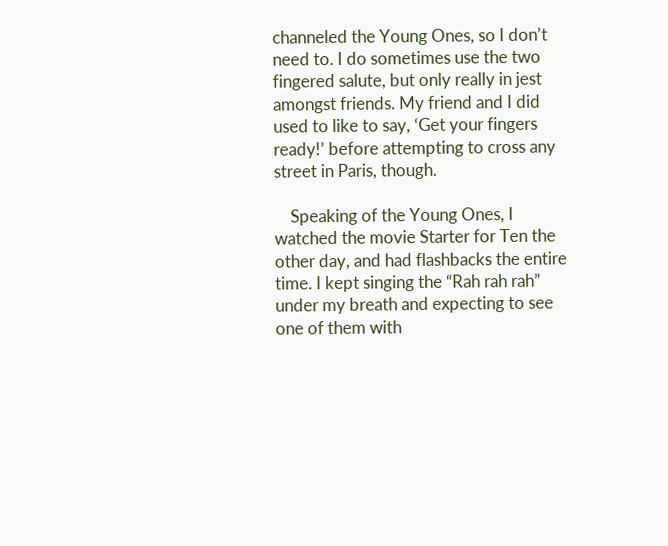channeled the Young Ones, so I don’t need to. I do sometimes use the two fingered salute, but only really in jest amongst friends. My friend and I did used to like to say, ‘Get your fingers ready!’ before attempting to cross any street in Paris, though.

    Speaking of the Young Ones, I watched the movie Starter for Ten the other day, and had flashbacks the entire time. I kept singing the “Rah rah rah” under my breath and expecting to see one of them with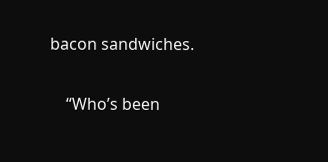bacon sandwiches.

    “Who’s been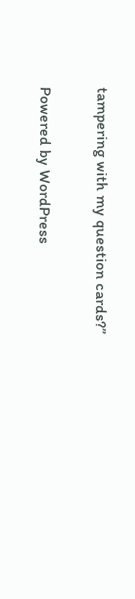tampering with my question cards?”

Powered by WordPress